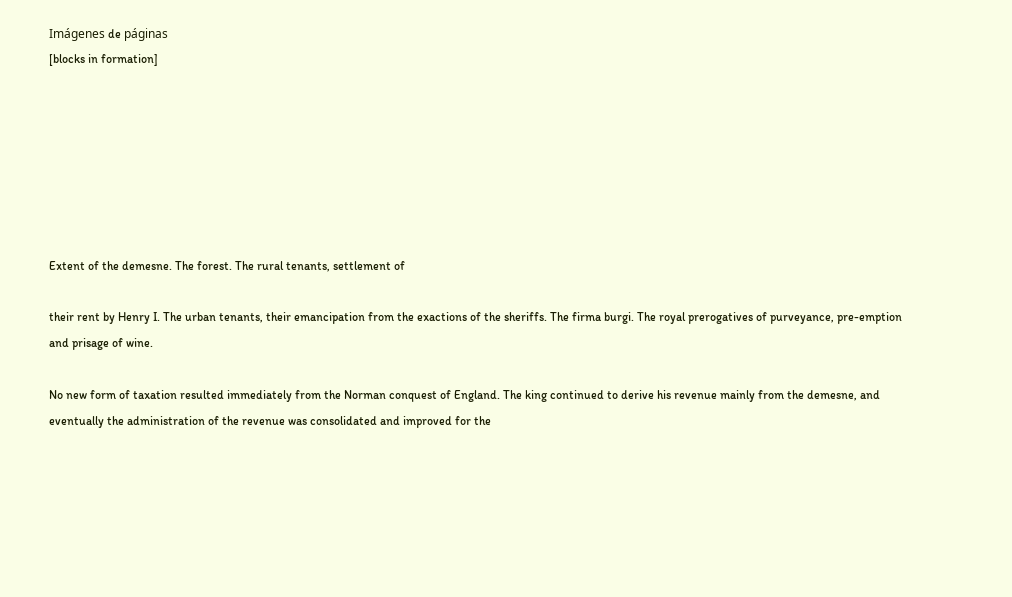Imágenes de páginas
[blocks in formation]







Extent of the demesne. The forest. The rural tenants, settlement of

their rent by Henry I. The urban tenants, their emancipation from the exactions of the sheriffs. The firma burgi. The royal prerogatives of purveyance, pre-emption and prisage of wine.

No new form of taxation resulted immediately from the Norman conquest of England. The king continued to derive his revenue mainly from the demesne, and eventually the administration of the revenue was consolidated and improved for the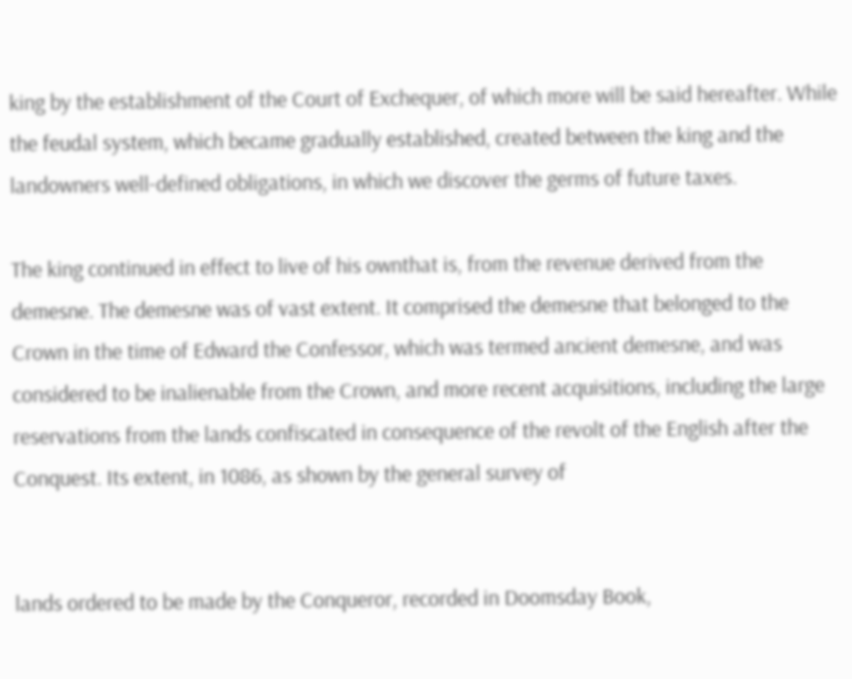king by the establishment of the Court of Exchequer, of which more will be said hereafter. While the feudal system, which became gradually established, created between the king and the landowners well-defined obligations, in which we discover the germs of future taxes.

The king continued in effect to live of his ownthat is, from the revenue derived from the demesne. The demesne was of vast extent. It comprised the demesne that belonged to the Crown in the time of Edward the Confessor, which was termed ancient demesne, and was considered to be inalienable from the Crown, and more recent acquisitions, including the large reservations from the lands confiscated in consequence of the revolt of the English after the Conquest. Its extent, in 1086, as shown by the general survey of


lands ordered to be made by the Conqueror, recorded in Doomsday Book,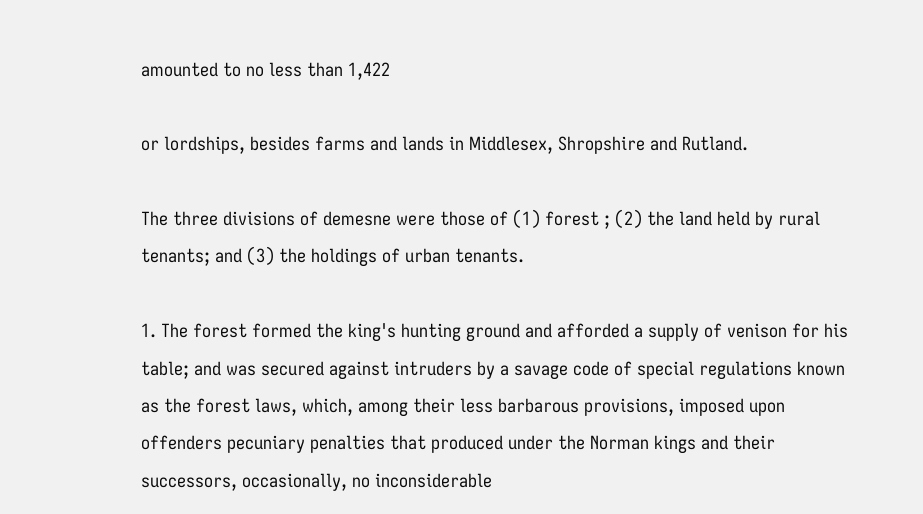amounted to no less than 1,422

or lordships, besides farms and lands in Middlesex, Shropshire and Rutland.

The three divisions of demesne were those of (1) forest ; (2) the land held by rural tenants; and (3) the holdings of urban tenants.

1. The forest formed the king's hunting ground and afforded a supply of venison for his table; and was secured against intruders by a savage code of special regulations known as the forest laws, which, among their less barbarous provisions, imposed upon offenders pecuniary penalties that produced under the Norman kings and their successors, occasionally, no inconsiderable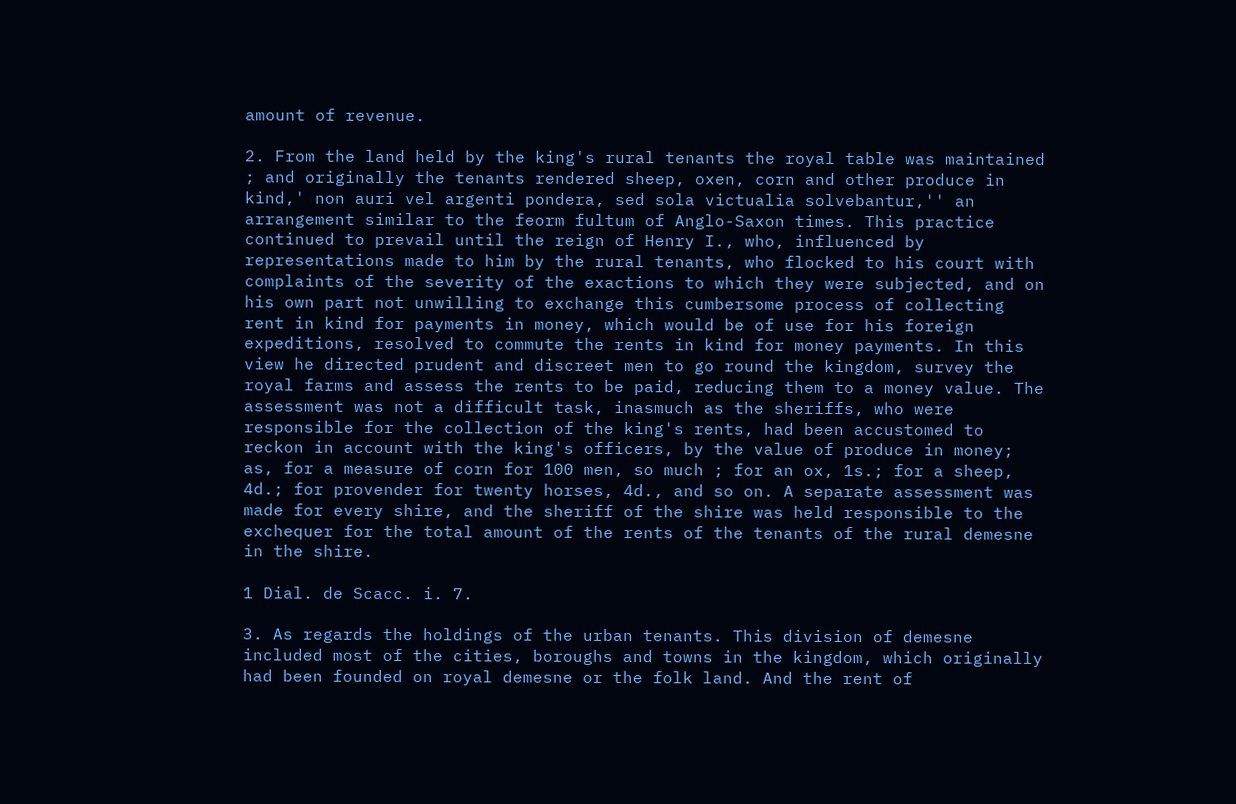amount of revenue.

2. From the land held by the king's rural tenants the royal table was maintained ; and originally the tenants rendered sheep, oxen, corn and other produce in kind,' non auri vel argenti pondera, sed sola victualia solvebantur,'' an arrangement similar to the feorm fultum of Anglo-Saxon times. This practice continued to prevail until the reign of Henry I., who, influenced by representations made to him by the rural tenants, who flocked to his court with complaints of the severity of the exactions to which they were subjected, and on his own part not unwilling to exchange this cumbersome process of collecting rent in kind for payments in money, which would be of use for his foreign expeditions, resolved to commute the rents in kind for money payments. In this view he directed prudent and discreet men to go round the kingdom, survey the royal farms and assess the rents to be paid, reducing them to a money value. The assessment was not a difficult task, inasmuch as the sheriffs, who were responsible for the collection of the king's rents, had been accustomed to reckon in account with the king's officers, by the value of produce in money; as, for a measure of corn for 100 men, so much ; for an ox, 1s.; for a sheep, 4d.; for provender for twenty horses, 4d., and so on. A separate assessment was made for every shire, and the sheriff of the shire was held responsible to the exchequer for the total amount of the rents of the tenants of the rural demesne in the shire.

1 Dial. de Scacc. i. 7.

3. As regards the holdings of the urban tenants. This division of demesne included most of the cities, boroughs and towns in the kingdom, which originally had been founded on royal demesne or the folk land. And the rent of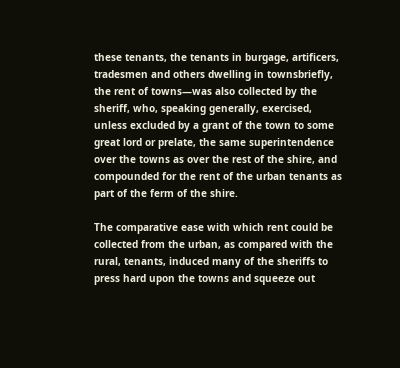these tenants, the tenants in burgage, artificers, tradesmen and others dwelling in townsbriefly, the rent of towns—was also collected by the sheriff, who, speaking generally, exercised, unless excluded by a grant of the town to some great lord or prelate, the same superintendence over the towns as over the rest of the shire, and compounded for the rent of the urban tenants as part of the ferm of the shire.

The comparative ease with which rent could be collected from the urban, as compared with the rural, tenants, induced many of the sheriffs to press hard upon the towns and squeeze out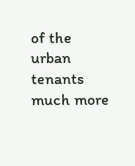of the urban tenants much more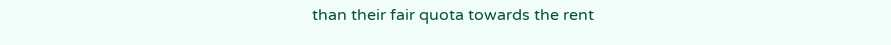than their fair quota towards the rent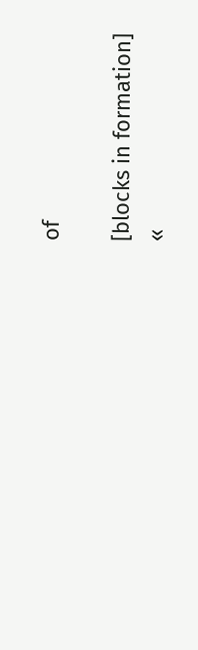of

[blocks in formation]
«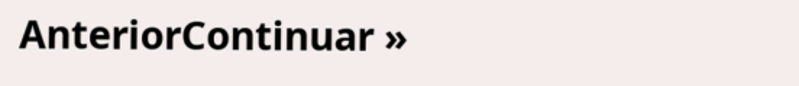AnteriorContinuar »